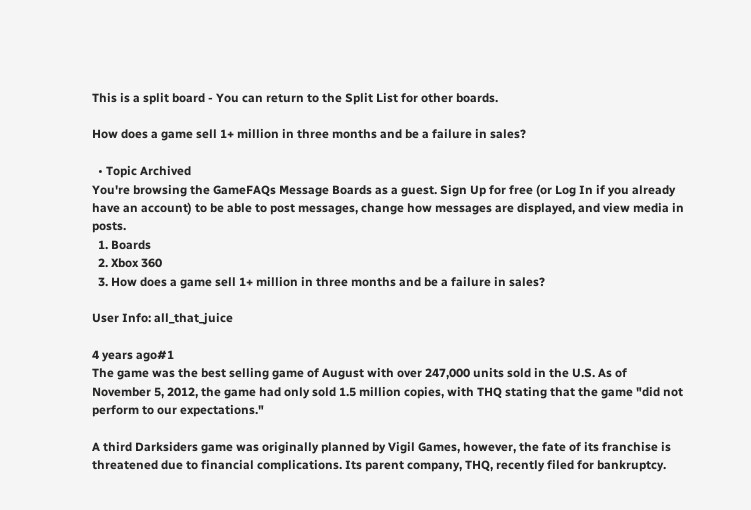This is a split board - You can return to the Split List for other boards.

How does a game sell 1+ million in three months and be a failure in sales?

  • Topic Archived
You're browsing the GameFAQs Message Boards as a guest. Sign Up for free (or Log In if you already have an account) to be able to post messages, change how messages are displayed, and view media in posts.
  1. Boards
  2. Xbox 360
  3. How does a game sell 1+ million in three months and be a failure in sales?

User Info: all_that_juice

4 years ago#1
The game was the best selling game of August with over 247,000 units sold in the U.S. As of November 5, 2012, the game had only sold 1.5 million copies, with THQ stating that the game "did not perform to our expectations."

A third Darksiders game was originally planned by Vigil Games, however, the fate of its franchise is threatened due to financial complications. Its parent company, THQ, recently filed for bankruptcy.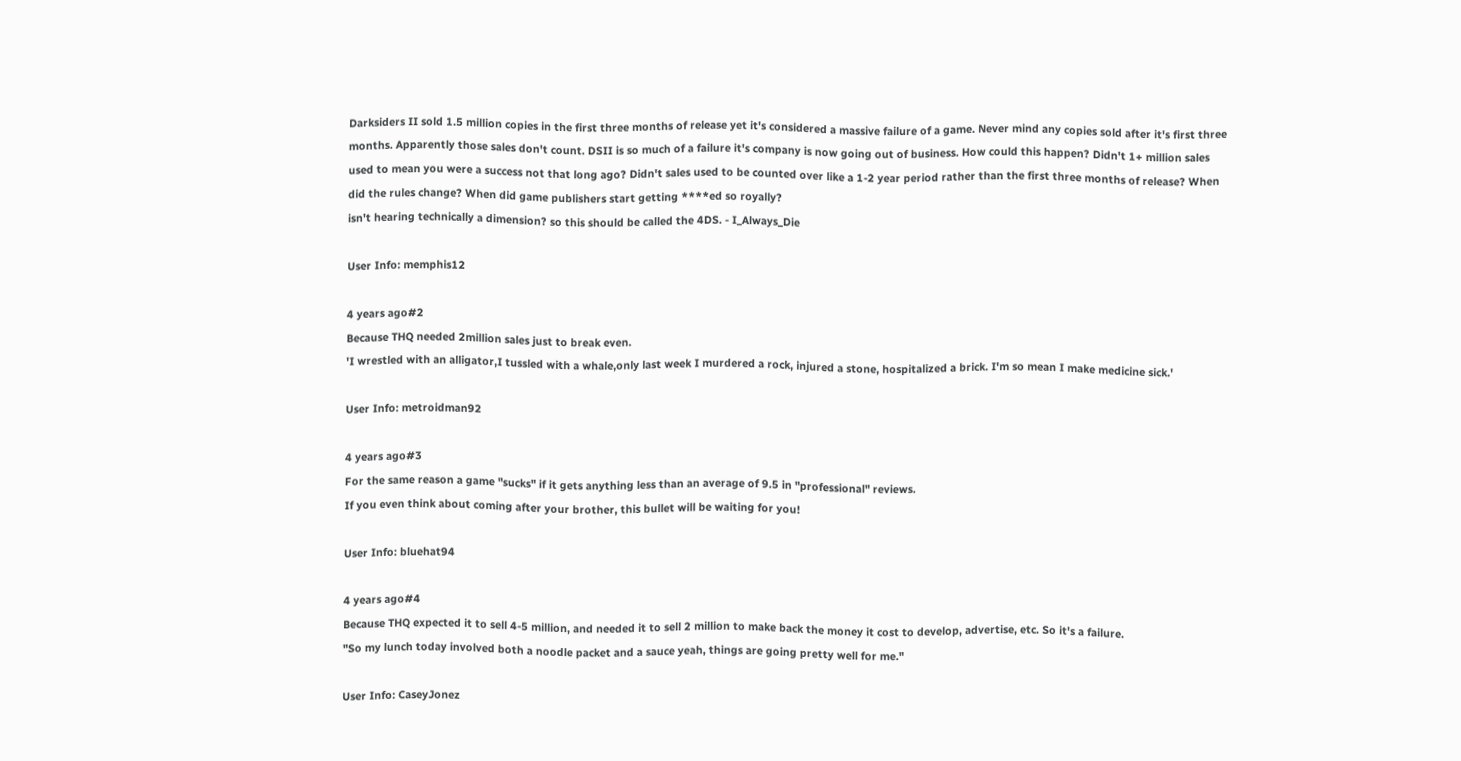Darksiders II sold 1.5 million copies in the first three months of release yet it's considered a massive failure of a game. Never mind any copies sold after it's first three months. Apparently those sales don't count. DSII is so much of a failure it's company is now going out of business. How could this happen? Didn't 1+ million sales used to mean you were a success not that long ago? Didn't sales used to be counted over like a 1-2 year period rather than the first three months of release? When did the rules change? When did game publishers start getting ****ed so royally?
isn't hearing technically a dimension? so this should be called the 4DS. - I_Always_Die

User Info: memphis12

4 years ago#2
Because THQ needed 2million sales just to break even.
'I wrestled with an alligator,I tussled with a whale,only last week I murdered a rock, injured a stone, hospitalized a brick. I'm so mean I make medicine sick.'

User Info: metroidman92

4 years ago#3
For the same reason a game "sucks" if it gets anything less than an average of 9.5 in "professional" reviews.
If you even think about coming after your brother, this bullet will be waiting for you!

User Info: bluehat94

4 years ago#4
Because THQ expected it to sell 4-5 million, and needed it to sell 2 million to make back the money it cost to develop, advertise, etc. So it's a failure.
"So my lunch today involved both a noodle packet and a sauce yeah, things are going pretty well for me."

User Info: CaseyJonez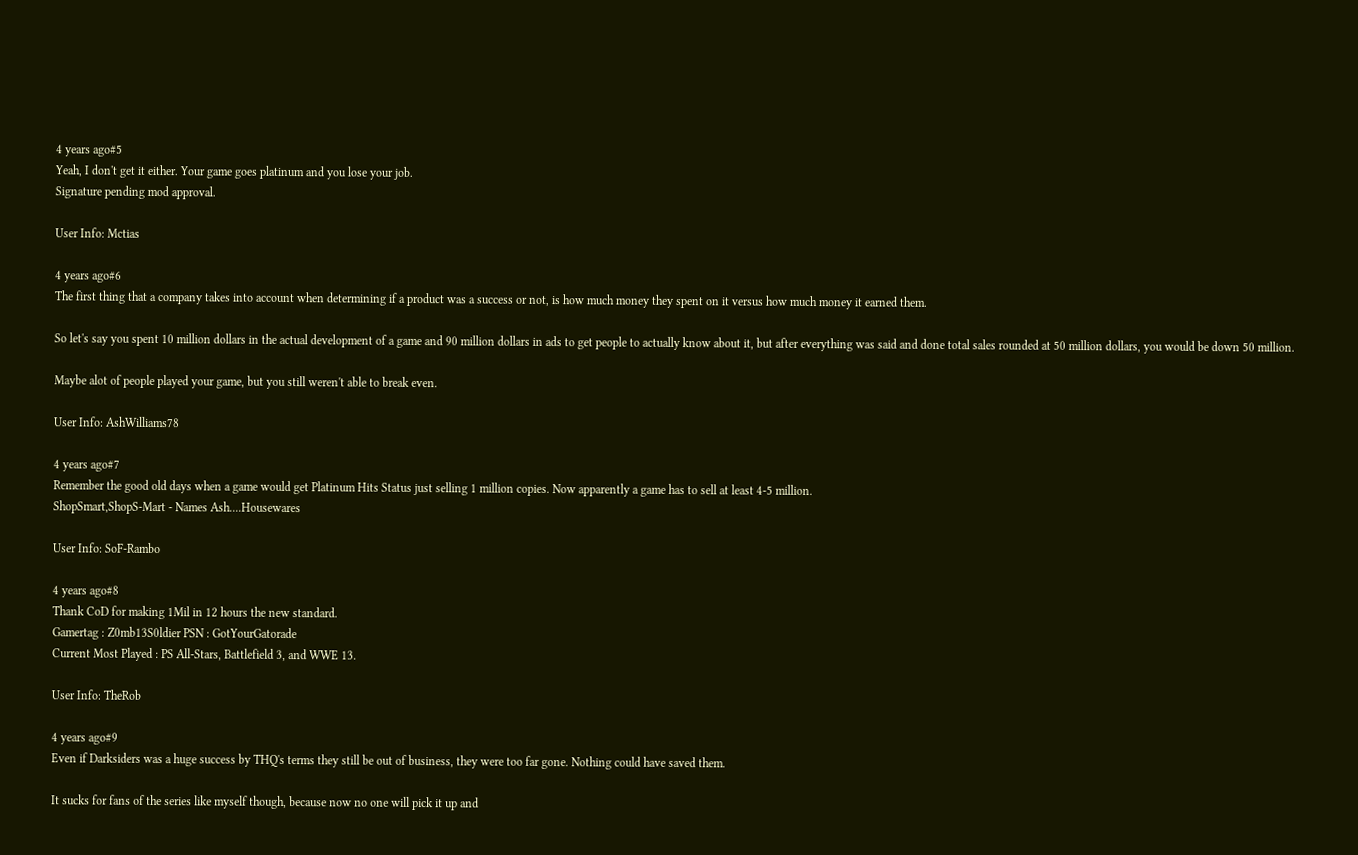4 years ago#5
Yeah, I don't get it either. Your game goes platinum and you lose your job.
Signature pending mod approval.

User Info: Mctias

4 years ago#6
The first thing that a company takes into account when determining if a product was a success or not, is how much money they spent on it versus how much money it earned them.

So let's say you spent 10 million dollars in the actual development of a game and 90 million dollars in ads to get people to actually know about it, but after everything was said and done total sales rounded at 50 million dollars, you would be down 50 million.

Maybe alot of people played your game, but you still weren't able to break even.

User Info: AshWilliams78

4 years ago#7
Remember the good old days when a game would get Platinum Hits Status just selling 1 million copies. Now apparently a game has to sell at least 4-5 million.
ShopSmart,ShopS-Mart - Names Ash....Housewares

User Info: SoF-Rambo

4 years ago#8
Thank CoD for making 1Mil in 12 hours the new standard.
Gamertag : Z0mb13S0ldier PSN : GotYourGatorade
Current Most Played : PS All-Stars, Battlefield 3, and WWE 13.

User Info: TheRob

4 years ago#9
Even if Darksiders was a huge success by THQ's terms they still be out of business, they were too far gone. Nothing could have saved them.

It sucks for fans of the series like myself though, because now no one will pick it up and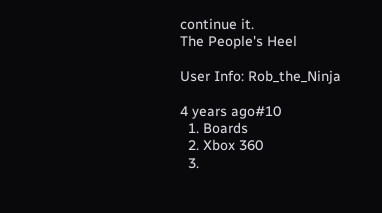continue it.
The People's Heel

User Info: Rob_the_Ninja

4 years ago#10
  1. Boards
  2. Xbox 360
  3.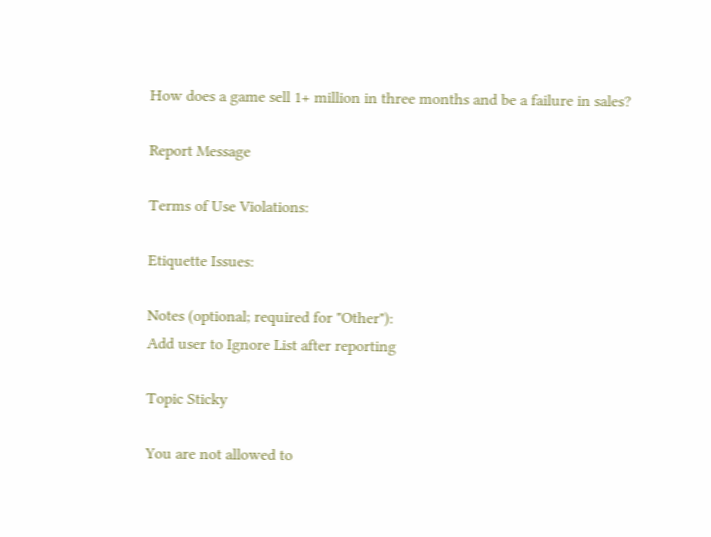How does a game sell 1+ million in three months and be a failure in sales?

Report Message

Terms of Use Violations:

Etiquette Issues:

Notes (optional; required for "Other"):
Add user to Ignore List after reporting

Topic Sticky

You are not allowed to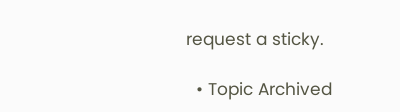request a sticky.

  • Topic Archived